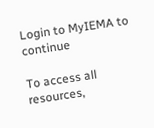Login to MyIEMA to continue

To access all resources,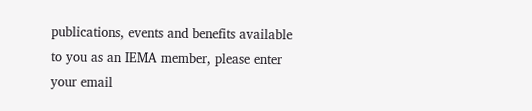publications, events and benefits available to you as an IEMA member, please enter your email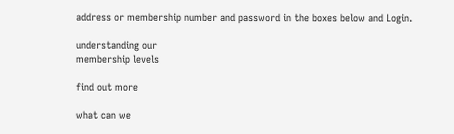address or membership number and password in the boxes below and Login.

understanding our
membership levels

find out more

what can we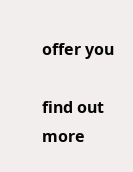offer you

find out more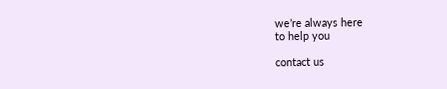we’re always here
to help you

contact us